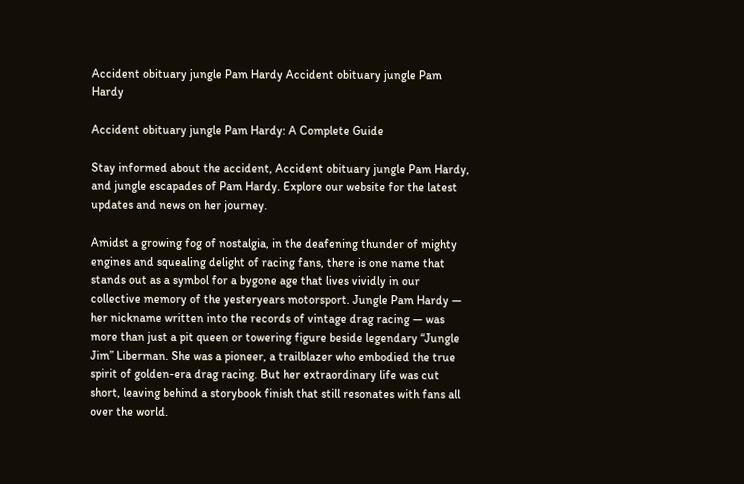Accident obituary jungle Pam Hardy Accident obituary jungle Pam Hardy

Accident obituary jungle Pam Hardy: A Complete Guide

Stay informed about the accident, Accident obituary jungle Pam Hardy, and jungle escapades of Pam Hardy. Explore our website for the latest updates and news on her journey.

Amidst a growing fog of nostalgia, in the deafening thunder of mighty engines and squealing delight of racing fans, there is one name that stands out as a symbol for a bygone age that lives vividly in our collective memory of the yesteryears motorsport. Jungle Pam Hardy — her nickname written into the records of vintage drag racing — was more than just a pit queen or towering figure beside legendary “Jungle Jim” Liberman. She was a pioneer, a trailblazer who embodied the true spirit of golden-era drag racing. But her extraordinary life was cut short, leaving behind a storybook finish that still resonates with fans all over the world.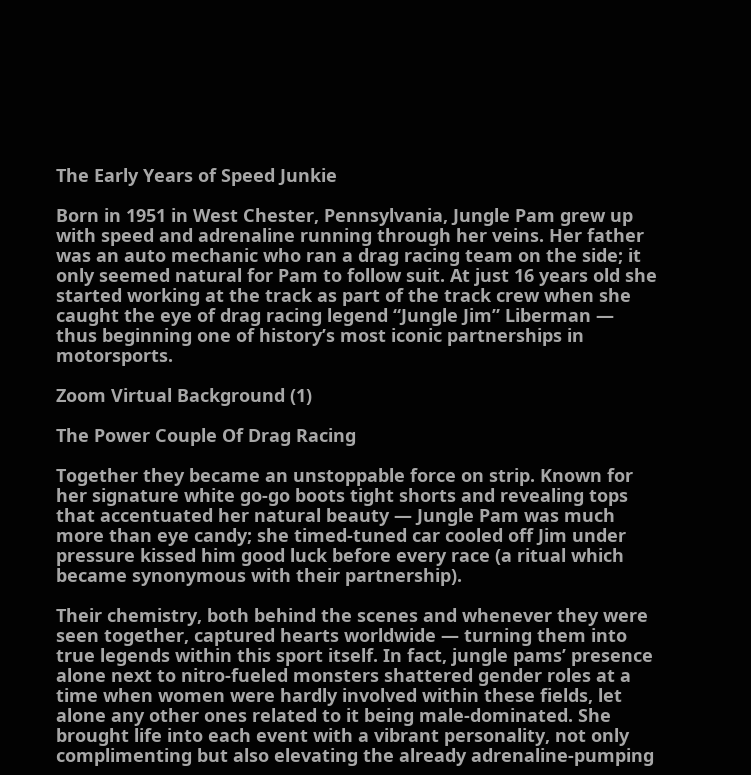The Early Years of Speed Junkie

Born in 1951 in West Chester, Pennsylvania, Jungle Pam grew up with speed and adrenaline running through her veins. Her father was an auto mechanic who ran a drag racing team on the side; it only seemed natural for Pam to follow suit. At just 16 years old she started working at the track as part of the track crew when she caught the eye of drag racing legend “Jungle Jim” Liberman — thus beginning one of history’s most iconic partnerships in motorsports.

Zoom Virtual Background (1)

The Power Couple Of Drag Racing

Together they became an unstoppable force on strip. Known for her signature white go-go boots tight shorts and revealing tops that accentuated her natural beauty — Jungle Pam was much more than eye candy; she timed-tuned car cooled off Jim under pressure kissed him good luck before every race (a ritual which became synonymous with their partnership).

Their chemistry, both behind the scenes and whenever they were seen together, captured hearts worldwide — turning them into true legends within this sport itself. In fact, jungle pams’ presence alone next to nitro-fueled monsters shattered gender roles at a time when women were hardly involved within these fields, let alone any other ones related to it being male-dominated. She brought life into each event with a vibrant personality, not only complimenting but also elevating the already adrenaline-pumping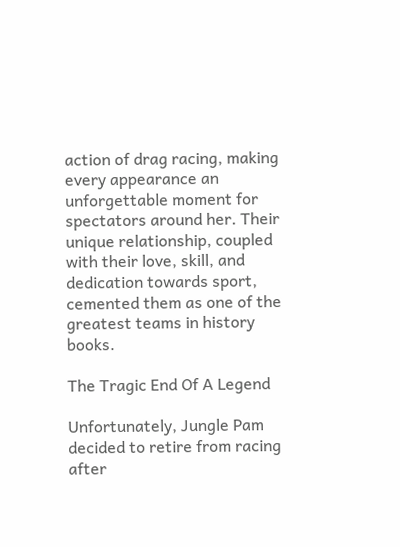action of drag racing, making every appearance an unforgettable moment for spectators around her. Their unique relationship, coupled with their love, skill, and dedication towards sport, cemented them as one of the greatest teams in history books.

The Tragic End Of A Legend

Unfortunately, Jungle Pam decided to retire from racing after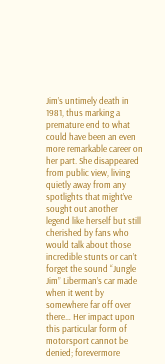Jim’s untimely death in 1981, thus marking a premature end to what could have been an even more remarkable career on her part. She disappeared from public view, living quietly away from any spotlights that might’ve sought out another legend like herself but still cherished by fans who would talk about those incredible stunts or can’t forget the sound “Jungle Jim” Liberman’s car made when it went by somewhere far off over there… Her impact upon this particular form of motorsport cannot be denied; forevermore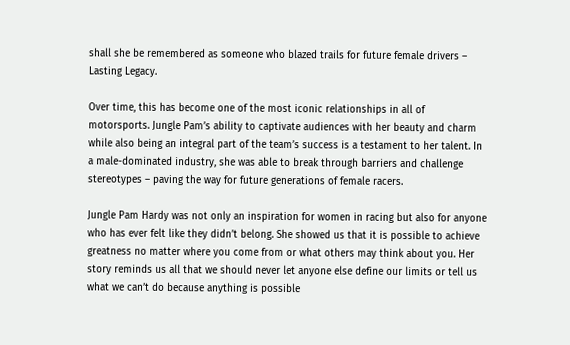shall she be remembered as someone who blazed trails for future female drivers – Lasting Legacy.

Over time, this has become one of the most iconic relationships in all of motorsports. Jungle Pam’s ability to captivate audiences with her beauty and charm while also being an integral part of the team’s success is a testament to her talent. In a male-dominated industry, she was able to break through barriers and challenge stereotypes – paving the way for future generations of female racers.

Jungle Pam Hardy was not only an inspiration for women in racing but also for anyone who has ever felt like they didn’t belong. She showed us that it is possible to achieve greatness no matter where you come from or what others may think about you. Her story reminds us all that we should never let anyone else define our limits or tell us what we can’t do because anything is possible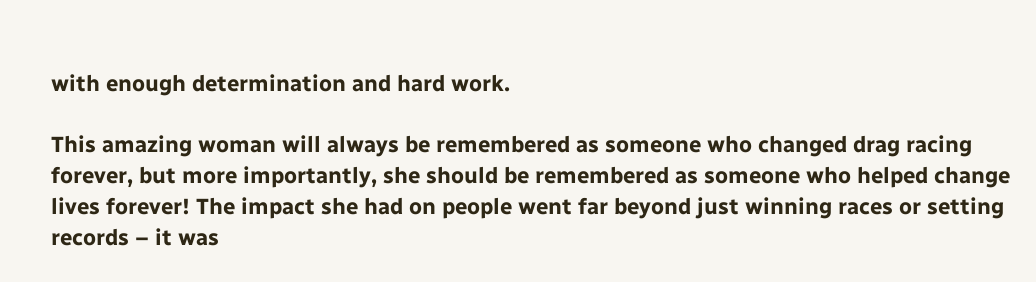with enough determination and hard work.

This amazing woman will always be remembered as someone who changed drag racing forever, but more importantly, she should be remembered as someone who helped change lives forever! The impact she had on people went far beyond just winning races or setting records – it was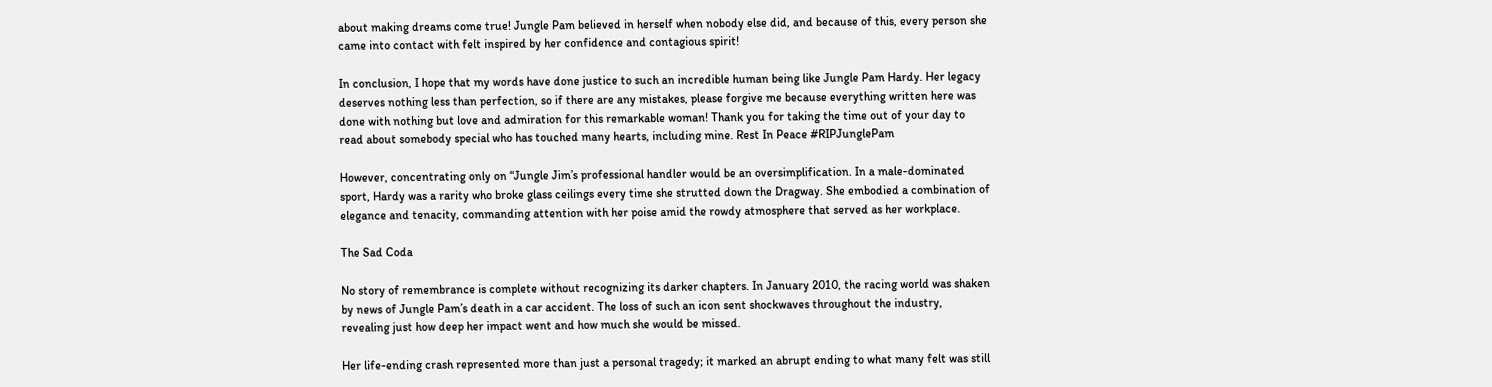about making dreams come true! Jungle Pam believed in herself when nobody else did, and because of this, every person she came into contact with felt inspired by her confidence and contagious spirit!

In conclusion, I hope that my words have done justice to such an incredible human being like Jungle Pam Hardy. Her legacy deserves nothing less than perfection, so if there are any mistakes, please forgive me because everything written here was done with nothing but love and admiration for this remarkable woman! Thank you for taking the time out of your day to read about somebody special who has touched many hearts, including mine. Rest In Peace #RIPJunglePam

However, concentrating only on “Jungle Jim’s professional handler would be an oversimplification. In a male-dominated sport, Hardy was a rarity who broke glass ceilings every time she strutted down the Dragway. She embodied a combination of elegance and tenacity, commanding attention with her poise amid the rowdy atmosphere that served as her workplace.

The Sad Coda

No story of remembrance is complete without recognizing its darker chapters. In January 2010, the racing world was shaken by news of Jungle Pam’s death in a car accident. The loss of such an icon sent shockwaves throughout the industry, revealing just how deep her impact went and how much she would be missed.

Her life-ending crash represented more than just a personal tragedy; it marked an abrupt ending to what many felt was still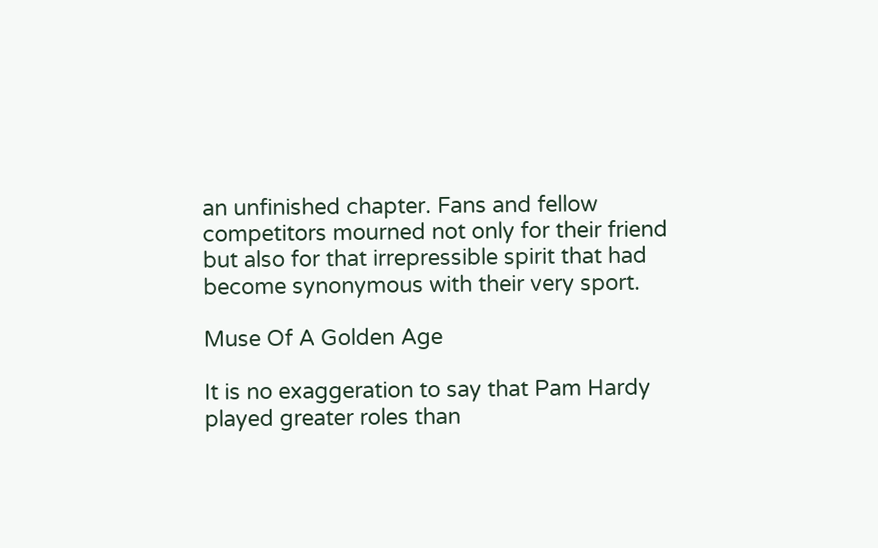an unfinished chapter. Fans and fellow competitors mourned not only for their friend but also for that irrepressible spirit that had become synonymous with their very sport.

Muse Of A Golden Age

It is no exaggeration to say that Pam Hardy played greater roles than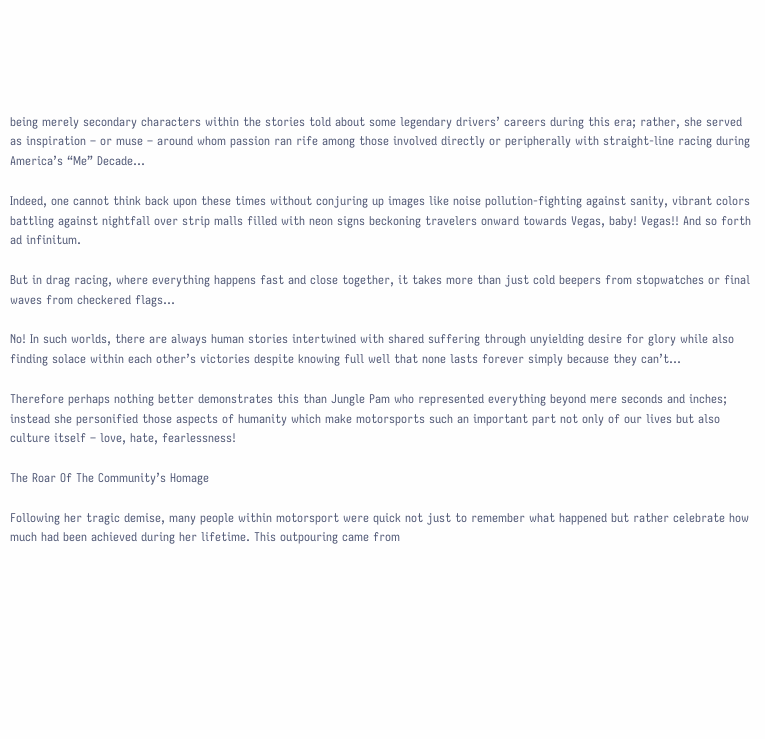being merely secondary characters within the stories told about some legendary drivers’ careers during this era; rather, she served as inspiration – or muse – around whom passion ran rife among those involved directly or peripherally with straight-line racing during America’s “Me” Decade…

Indeed, one cannot think back upon these times without conjuring up images like noise pollution-fighting against sanity, vibrant colors battling against nightfall over strip malls filled with neon signs beckoning travelers onward towards Vegas, baby! Vegas!! And so forth ad infinitum.

But in drag racing, where everything happens fast and close together, it takes more than just cold beepers from stopwatches or final waves from checkered flags…

No! In such worlds, there are always human stories intertwined with shared suffering through unyielding desire for glory while also finding solace within each other’s victories despite knowing full well that none lasts forever simply because they can’t…

Therefore perhaps nothing better demonstrates this than Jungle Pam who represented everything beyond mere seconds and inches; instead she personified those aspects of humanity which make motorsports such an important part not only of our lives but also culture itself – love, hate, fearlessness!

The Roar Of The Community’s Homage

Following her tragic demise, many people within motorsport were quick not just to remember what happened but rather celebrate how much had been achieved during her lifetime. This outpouring came from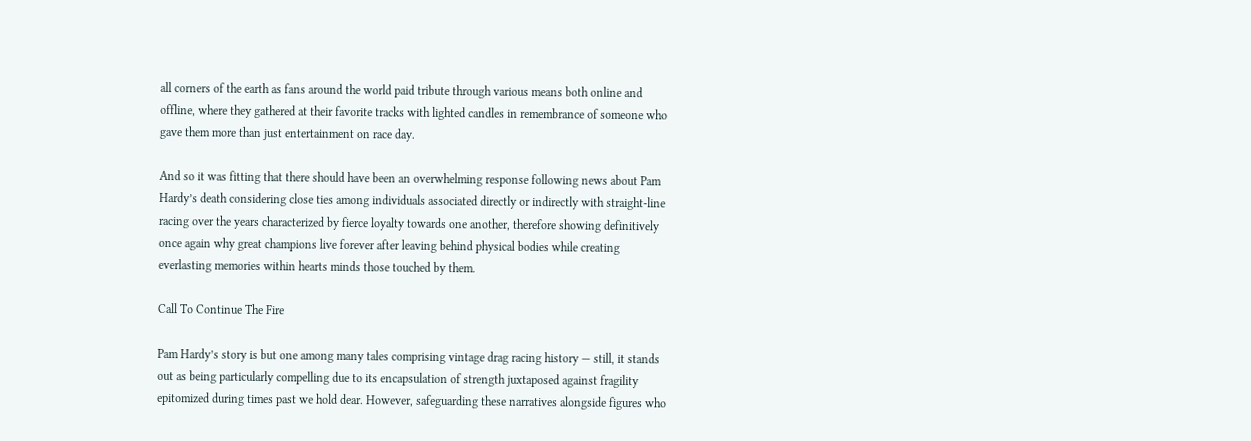all corners of the earth as fans around the world paid tribute through various means both online and offline, where they gathered at their favorite tracks with lighted candles in remembrance of someone who gave them more than just entertainment on race day.

And so it was fitting that there should have been an overwhelming response following news about Pam Hardy’s death considering close ties among individuals associated directly or indirectly with straight-line racing over the years characterized by fierce loyalty towards one another, therefore showing definitively once again why great champions live forever after leaving behind physical bodies while creating everlasting memories within hearts minds those touched by them.

Call To Continue The Fire

Pam Hardy’s story is but one among many tales comprising vintage drag racing history — still, it stands out as being particularly compelling due to its encapsulation of strength juxtaposed against fragility epitomized during times past we hold dear. However, safeguarding these narratives alongside figures who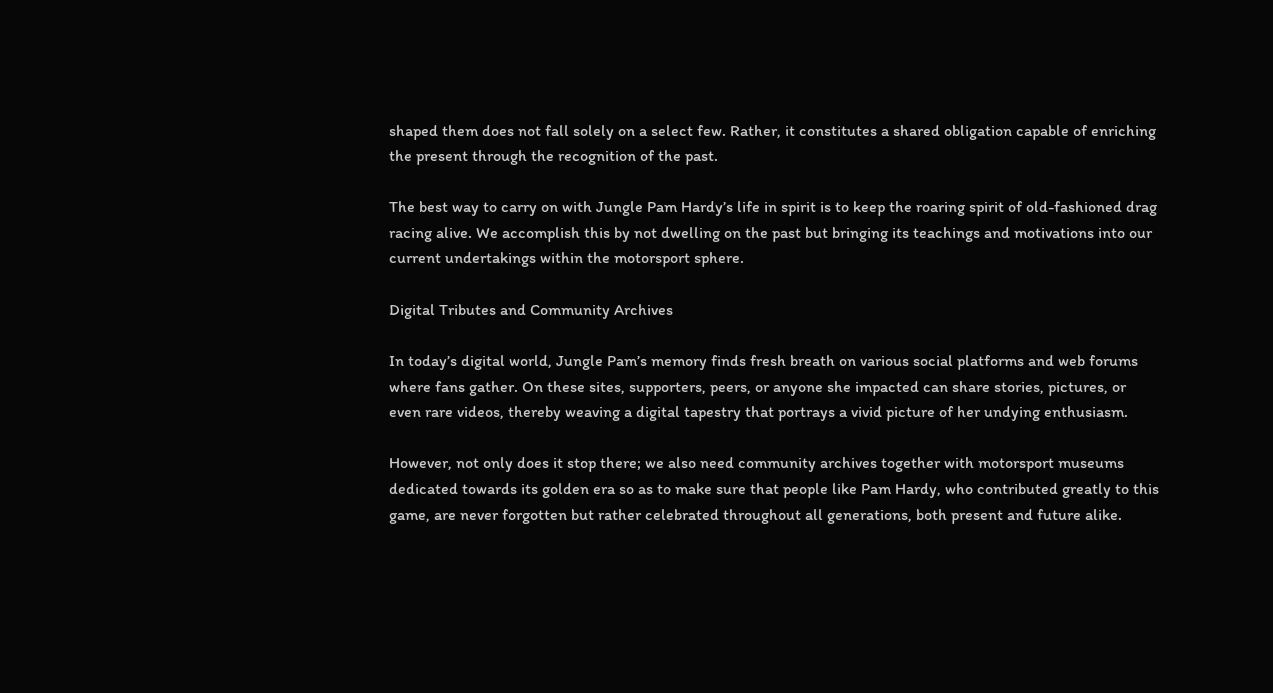shaped them does not fall solely on a select few. Rather, it constitutes a shared obligation capable of enriching the present through the recognition of the past.

The best way to carry on with Jungle Pam Hardy’s life in spirit is to keep the roaring spirit of old-fashioned drag racing alive. We accomplish this by not dwelling on the past but bringing its teachings and motivations into our current undertakings within the motorsport sphere.

Digital Tributes and Community Archives

In today’s digital world, Jungle Pam’s memory finds fresh breath on various social platforms and web forums where fans gather. On these sites, supporters, peers, or anyone she impacted can share stories, pictures, or even rare videos, thereby weaving a digital tapestry that portrays a vivid picture of her undying enthusiasm.

However, not only does it stop there; we also need community archives together with motorsport museums dedicated towards its golden era so as to make sure that people like Pam Hardy, who contributed greatly to this game, are never forgotten but rather celebrated throughout all generations, both present and future alike.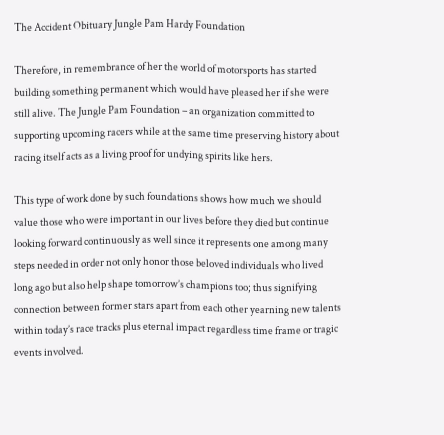The Accident Obituary Jungle Pam Hardy Foundation

Therefore, in remembrance of her the world of motorsports has started building something permanent which would have pleased her if she were still alive. The Jungle Pam Foundation – an organization committed to supporting upcoming racers while at the same time preserving history about racing itself acts as a living proof for undying spirits like hers.

This type of work done by such foundations shows how much we should value those who were important in our lives before they died but continue looking forward continuously as well since it represents one among many steps needed in order not only honor those beloved individuals who lived long ago but also help shape tomorrow’s champions too; thus signifying connection between former stars apart from each other yearning new talents within today’s race tracks plus eternal impact regardless time frame or tragic events involved.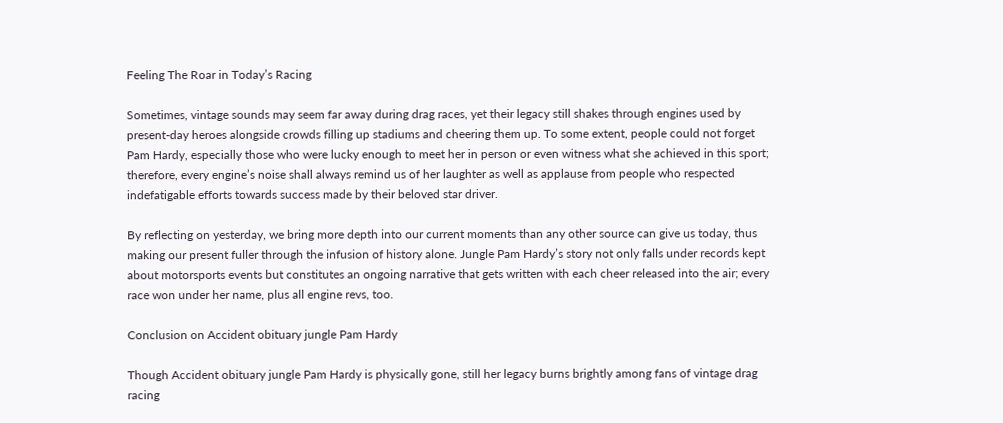Feeling The Roar in Today’s Racing

Sometimes, vintage sounds may seem far away during drag races, yet their legacy still shakes through engines used by present-day heroes alongside crowds filling up stadiums and cheering them up. To some extent, people could not forget Pam Hardy, especially those who were lucky enough to meet her in person or even witness what she achieved in this sport; therefore, every engine’s noise shall always remind us of her laughter as well as applause from people who respected indefatigable efforts towards success made by their beloved star driver.

By reflecting on yesterday, we bring more depth into our current moments than any other source can give us today, thus making our present fuller through the infusion of history alone. Jungle Pam Hardy’s story not only falls under records kept about motorsports events but constitutes an ongoing narrative that gets written with each cheer released into the air; every race won under her name, plus all engine revs, too.

Conclusion on Accident obituary jungle Pam Hardy

Though Accident obituary jungle Pam Hardy is physically gone, still her legacy burns brightly among fans of vintage drag racing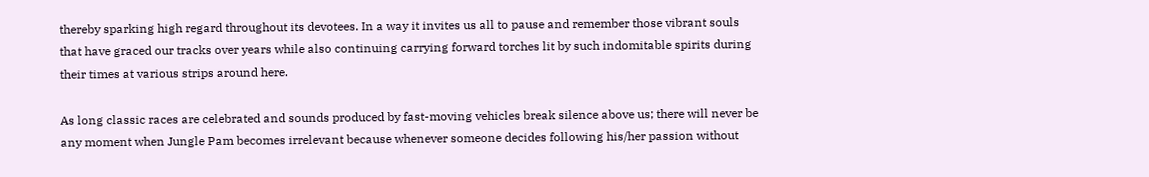thereby sparking high regard throughout its devotees. In a way it invites us all to pause and remember those vibrant souls that have graced our tracks over years while also continuing carrying forward torches lit by such indomitable spirits during their times at various strips around here.

As long classic races are celebrated and sounds produced by fast-moving vehicles break silence above us; there will never be any moment when Jungle Pam becomes irrelevant because whenever someone decides following his/her passion without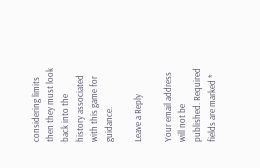considering limits then they must look back into the history associated with this game for guidance.

Leave a Reply

Your email address will not be published. Required fields are marked *